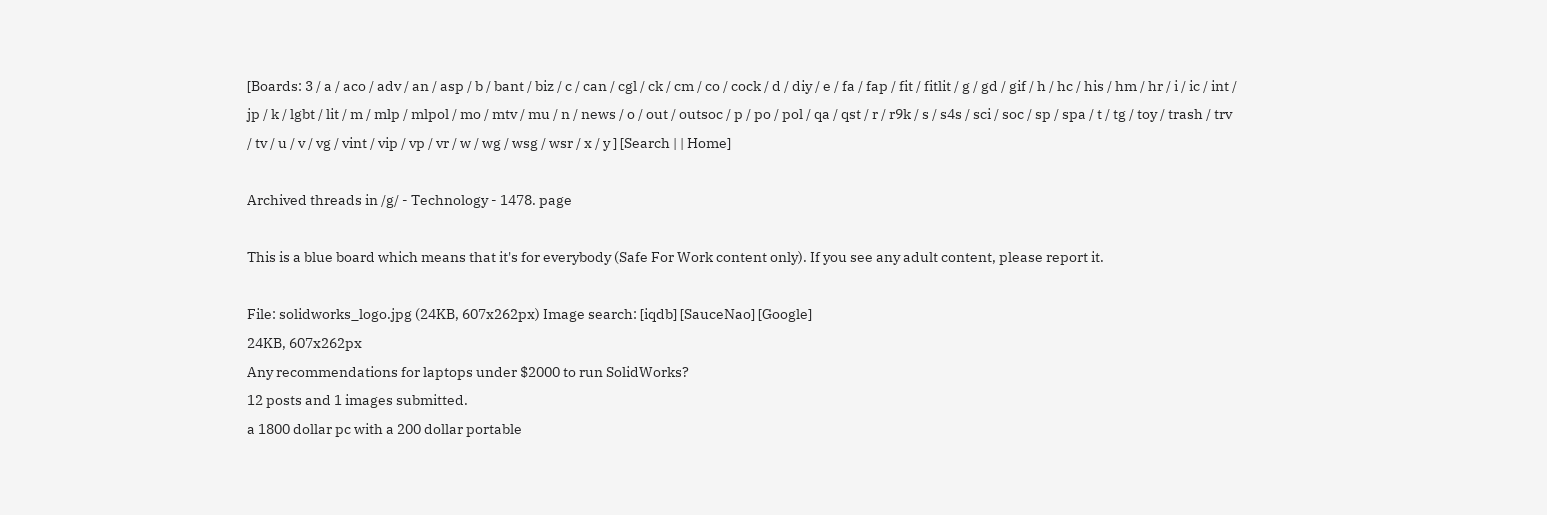[Boards: 3 / a / aco / adv / an / asp / b / bant / biz / c / can / cgl / ck / cm / co / cock / d / diy / e / fa / fap / fit / fitlit / g / gd / gif / h / hc / his / hm / hr / i / ic / int / jp / k / lgbt / lit / m / mlp / mlpol / mo / mtv / mu / n / news / o / out / outsoc / p / po / pol / qa / qst / r / r9k / s / s4s / sci / soc / sp / spa / t / tg / toy / trash / trv / tv / u / v / vg / vint / vip / vp / vr / w / wg / wsg / wsr / x / y ] [Search | | Home]

Archived threads in /g/ - Technology - 1478. page

This is a blue board which means that it's for everybody (Safe For Work content only). If you see any adult content, please report it.

File: solidworks_logo.jpg (24KB, 607x262px) Image search: [iqdb] [SauceNao] [Google]
24KB, 607x262px
Any recommendations for laptops under $2000 to run SolidWorks?
12 posts and 1 images submitted.
a 1800 dollar pc with a 200 dollar portable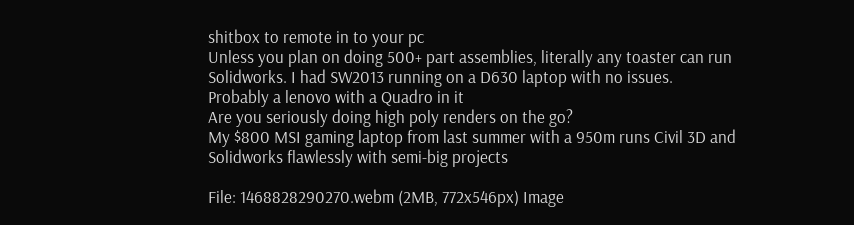shitbox to remote in to your pc
Unless you plan on doing 500+ part assemblies, literally any toaster can run Solidworks. I had SW2013 running on a D630 laptop with no issues.
Probably a lenovo with a Quadro in it
Are you seriously doing high poly renders on the go?
My $800 MSI gaming laptop from last summer with a 950m runs Civil 3D and Solidworks flawlessly with semi-big projects

File: 1468828290270.webm (2MB, 772x546px) Image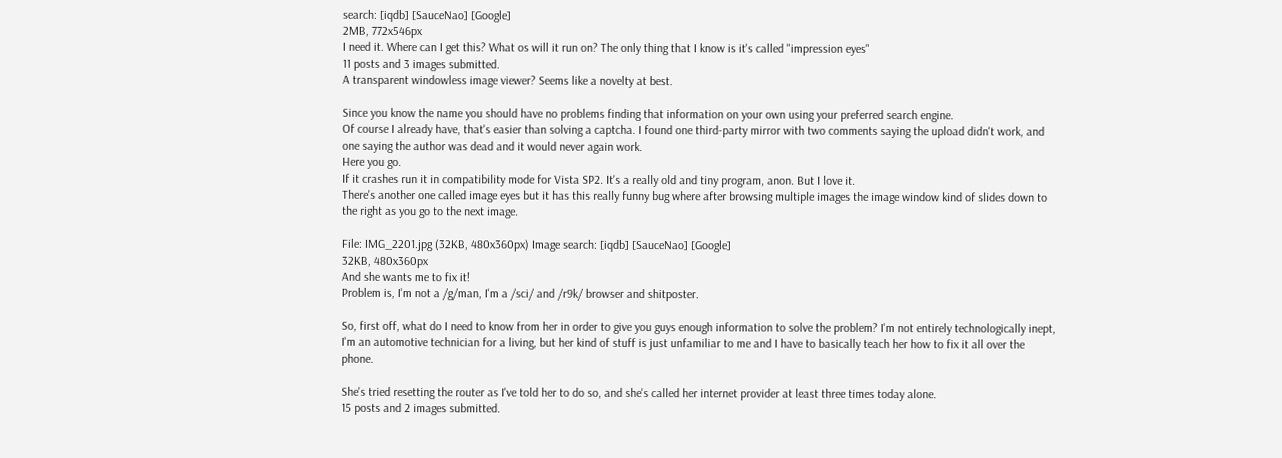search: [iqdb] [SauceNao] [Google]
2MB, 772x546px
I need it. Where can I get this? What os will it run on? The only thing that I know is it's called "impression eyes"
11 posts and 3 images submitted.
A transparent windowless image viewer? Seems like a novelty at best.

Since you know the name you should have no problems finding that information on your own using your preferred search engine.
Of course I already have, that's easier than solving a captcha. I found one third-party mirror with two comments saying the upload didn't work, and one saying the author was dead and it would never again work.
Here you go.
If it crashes run it in compatibility mode for Vista SP2. It's a really old and tiny program, anon. But I love it.
There's another one called image eyes but it has this really funny bug where after browsing multiple images the image window kind of slides down to the right as you go to the next image.

File: IMG_2201.jpg (32KB, 480x360px) Image search: [iqdb] [SauceNao] [Google]
32KB, 480x360px
And she wants me to fix it!
Problem is, I'm not a /g/man, I'm a /sci/ and /r9k/ browser and shitposter.

So, first off, what do I need to know from her in order to give you guys enough information to solve the problem? I'm not entirely technologically inept, I'm an automotive technician for a living, but her kind of stuff is just unfamiliar to me and I have to basically teach her how to fix it all over the phone.

She's tried resetting the router as I've told her to do so, and she's called her internet provider at least three times today alone.
15 posts and 2 images submitted.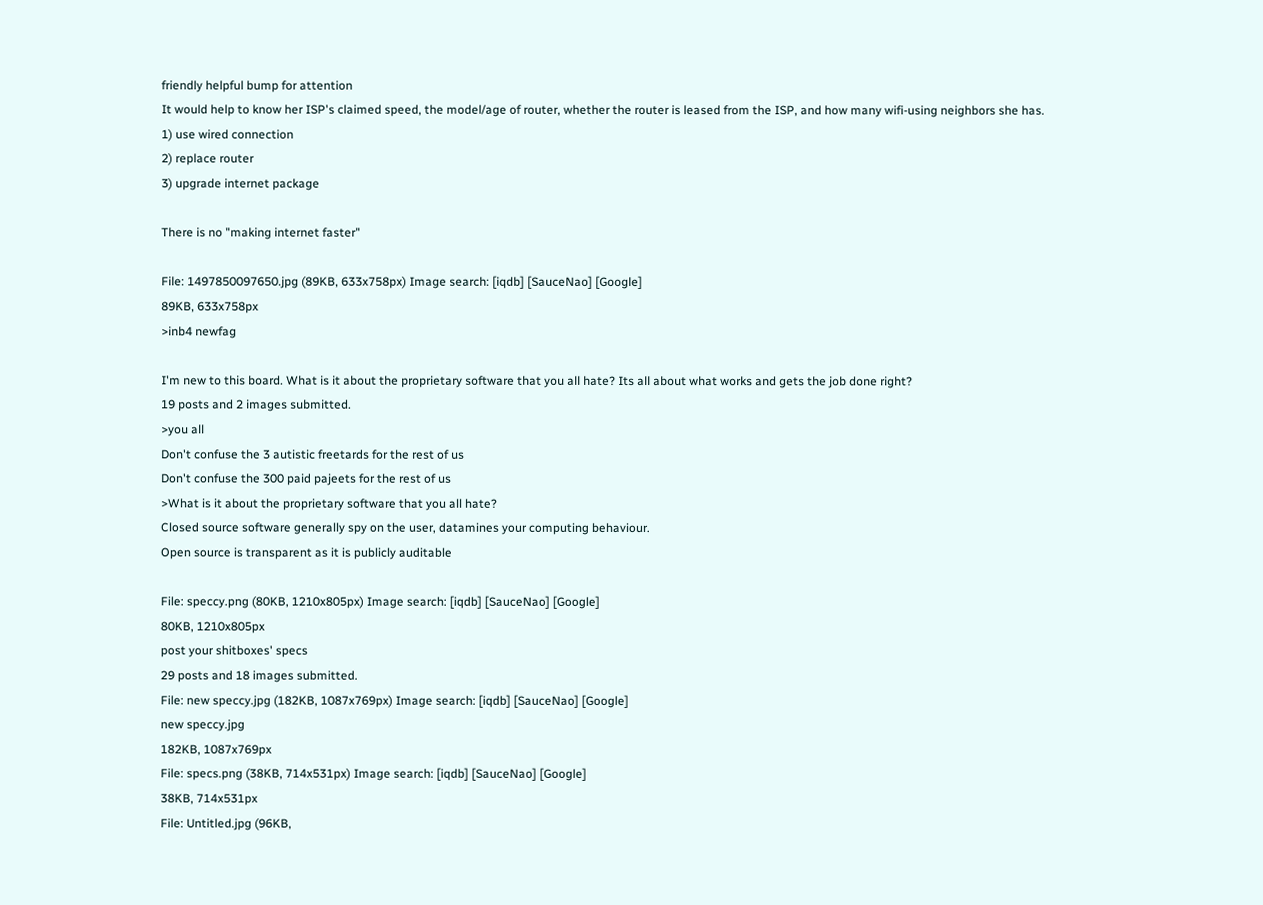friendly helpful bump for attention
It would help to know her ISP's claimed speed, the model/age of router, whether the router is leased from the ISP, and how many wifi-using neighbors she has.
1) use wired connection
2) replace router
3) upgrade internet package

There is no "making internet faster"

File: 1497850097650.jpg (89KB, 633x758px) Image search: [iqdb] [SauceNao] [Google]
89KB, 633x758px
>inb4 newfag

I'm new to this board. What is it about the proprietary software that you all hate? Its all about what works and gets the job done right?
19 posts and 2 images submitted.
>you all
Don't confuse the 3 autistic freetards for the rest of us
Don't confuse the 300 paid pajeets for the rest of us
>What is it about the proprietary software that you all hate?
Closed source software generally spy on the user, datamines your computing behaviour.
Open source is transparent as it is publicly auditable

File: speccy.png (80KB, 1210x805px) Image search: [iqdb] [SauceNao] [Google]
80KB, 1210x805px
post your shitboxes' specs
29 posts and 18 images submitted.
File: new speccy.jpg (182KB, 1087x769px) Image search: [iqdb] [SauceNao] [Google]
new speccy.jpg
182KB, 1087x769px
File: specs.png (38KB, 714x531px) Image search: [iqdb] [SauceNao] [Google]
38KB, 714x531px
File: Untitled.jpg (96KB,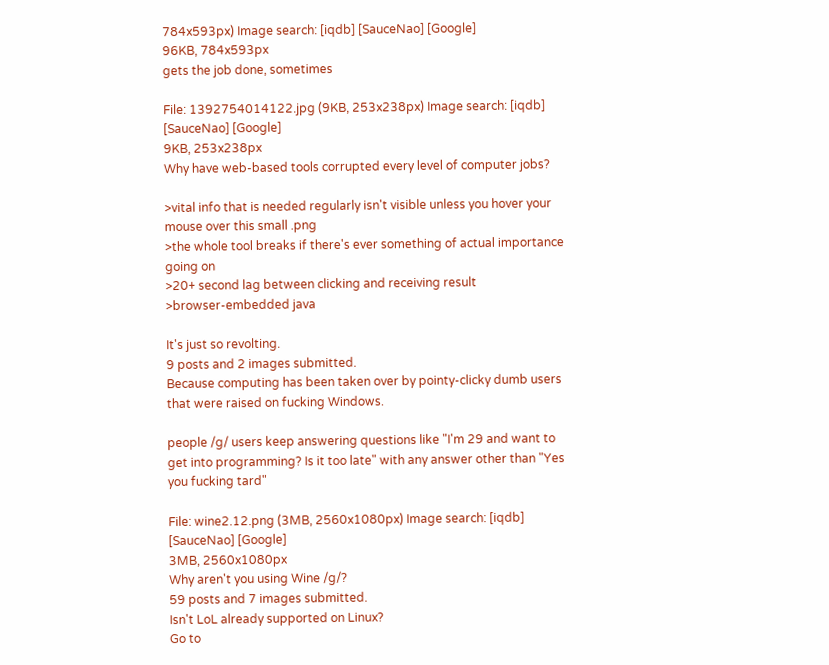784x593px) Image search: [iqdb] [SauceNao] [Google]
96KB, 784x593px
gets the job done, sometimes

File: 1392754014122.jpg (9KB, 253x238px) Image search: [iqdb] [SauceNao] [Google]
9KB, 253x238px
Why have web-based tools corrupted every level of computer jobs?

>vital info that is needed regularly isn't visible unless you hover your mouse over this small .png
>the whole tool breaks if there's ever something of actual importance going on
>20+ second lag between clicking and receiving result
>browser-embedded java

It's just so revolting.
9 posts and 2 images submitted.
Because computing has been taken over by pointy-clicky dumb users that were raised on fucking Windows.

people /g/ users keep answering questions like "I'm 29 and want to get into programming? Is it too late" with any answer other than "Yes you fucking tard"

File: wine2.12.png (3MB, 2560x1080px) Image search: [iqdb] [SauceNao] [Google]
3MB, 2560x1080px
Why aren't you using Wine /g/?
59 posts and 7 images submitted.
Isn't LoL already supported on Linux?
Go to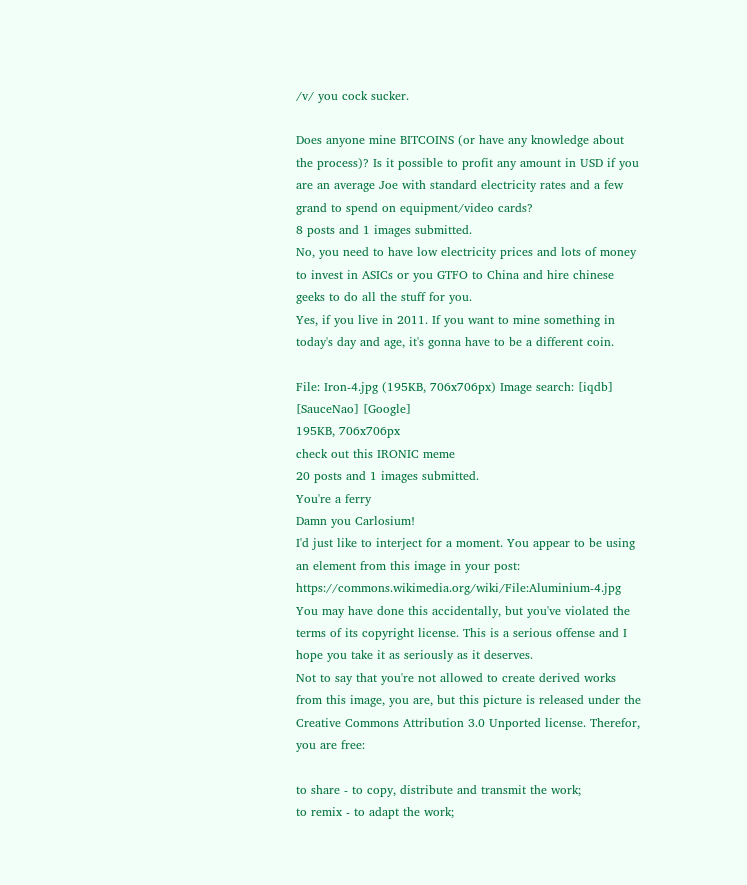/v/ you cock sucker.

Does anyone mine BITCOINS (or have any knowledge about the process)? Is it possible to profit any amount in USD if you are an average Joe with standard electricity rates and a few grand to spend on equipment/video cards?
8 posts and 1 images submitted.
No, you need to have low electricity prices and lots of money to invest in ASICs or you GTFO to China and hire chinese geeks to do all the stuff for you.
Yes, if you live in 2011. If you want to mine something in today's day and age, it's gonna have to be a different coin.

File: Iron-4.jpg (195KB, 706x706px) Image search: [iqdb] [SauceNao] [Google]
195KB, 706x706px
check out this IRONIC meme
20 posts and 1 images submitted.
You're a ferry
Damn you Carlosium!
I'd just like to interject for a moment. You appear to be using an element from this image in your post: https://commons.wikimedia.org/wiki/File:Aluminium-4.jpg
You may have done this accidentally, but you've violated the terms of its copyright license. This is a serious offense and I hope you take it as seriously as it deserves.
Not to say that you're not allowed to create derived works from this image, you are, but this picture is released under the Creative Commons Attribution 3.0 Unported license. Therefor, you are free:

to share - to copy, distribute and transmit the work;
to remix - to adapt the work;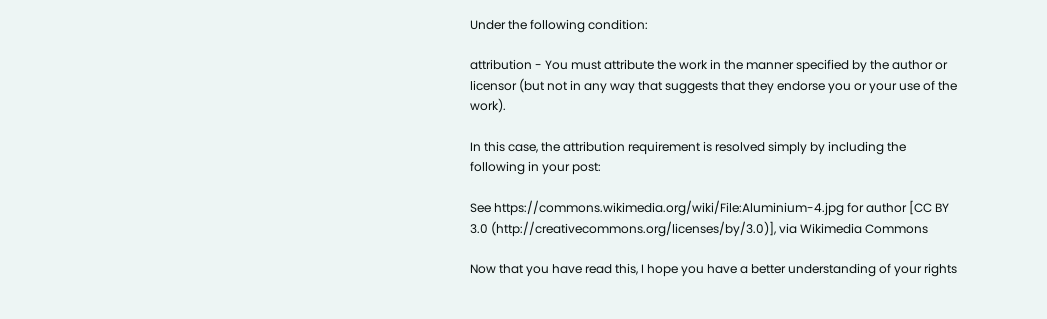Under the following condition:

attribution - You must attribute the work in the manner specified by the author or licensor (but not in any way that suggests that they endorse you or your use of the work).

In this case, the attribution requirement is resolved simply by including the following in your post:

See https://commons.wikimedia.org/wiki/File:Aluminium-4.jpg for author [CC BY 3.0 (http://creativecommons.org/licenses/by/3.0)], via Wikimedia Commons

Now that you have read this, I hope you have a better understanding of your rights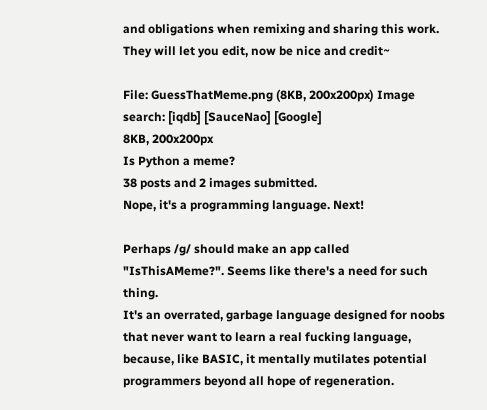and obligations when remixing and sharing this work. They will let you edit, now be nice and credit~

File: GuessThatMeme.png (8KB, 200x200px) Image search: [iqdb] [SauceNao] [Google]
8KB, 200x200px
Is Python a meme?
38 posts and 2 images submitted.
Nope, it's a programming language. Next!

Perhaps /g/ should make an app called "IsThisAMeme?". Seems like there's a need for such thing.
It's an overrated, garbage language designed for noobs that never want to learn a real fucking language, because, like BASIC, it mentally mutilates potential programmers beyond all hope of regeneration.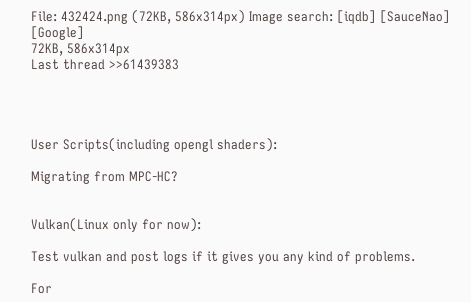File: 432424.png (72KB, 586x314px) Image search: [iqdb] [SauceNao] [Google]
72KB, 586x314px
Last thread >>61439383




User Scripts(including opengl shaders):

Migrating from MPC-HC?


Vulkan(Linux only for now):

Test vulkan and post logs if it gives you any kind of problems.

For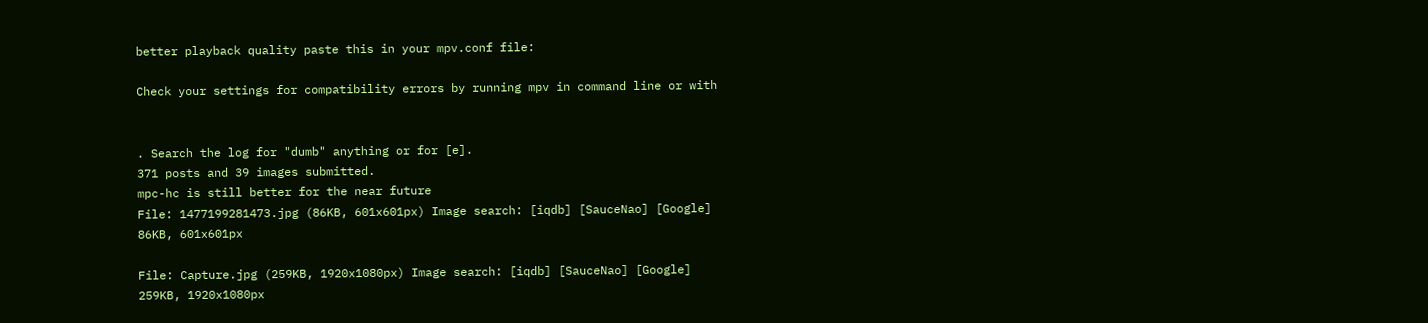better playback quality paste this in your mpv.conf file:

Check your settings for compatibility errors by running mpv in command line or with


. Search the log for "dumb" anything or for [e].
371 posts and 39 images submitted.
mpc-hc is still better for the near future
File: 1477199281473.jpg (86KB, 601x601px) Image search: [iqdb] [SauceNao] [Google]
86KB, 601x601px

File: Capture.jpg (259KB, 1920x1080px) Image search: [iqdb] [SauceNao] [Google]
259KB, 1920x1080px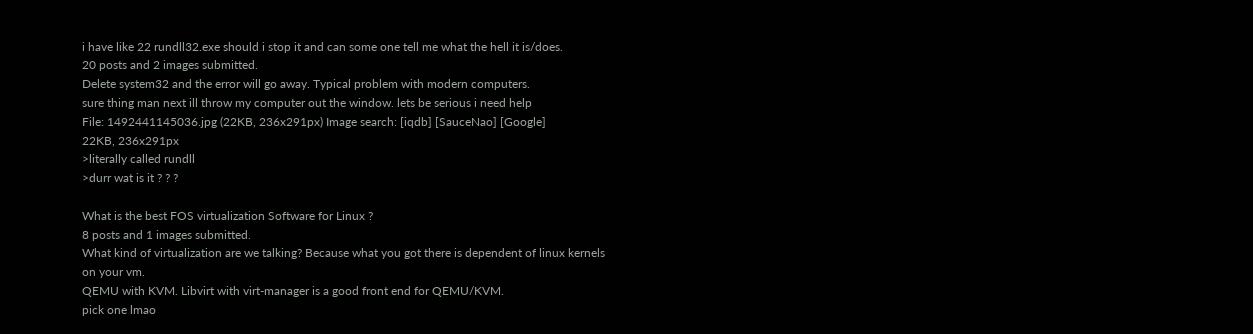i have like 22 rundll32.exe should i stop it and can some one tell me what the hell it is/does.
20 posts and 2 images submitted.
Delete system32 and the error will go away. Typical problem with modern computers.
sure thing man next ill throw my computer out the window. lets be serious i need help
File: 1492441145036.jpg (22KB, 236x291px) Image search: [iqdb] [SauceNao] [Google]
22KB, 236x291px
>literally called rundll
>durr wat is it ? ? ?

What is the best FOS virtualization Software for Linux ?
8 posts and 1 images submitted.
What kind of virtualization are we talking? Because what you got there is dependent of linux kernels on your vm.
QEMU with KVM. Libvirt with virt-manager is a good front end for QEMU/KVM.
pick one lmao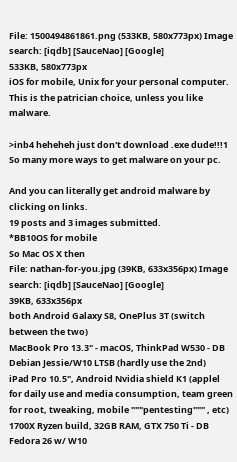File: 1500494861861.png (533KB, 580x773px) Image search: [iqdb] [SauceNao] [Google]
533KB, 580x773px
iOS for mobile, Unix for your personal computer. This is the patrician choice, unless you like malware.

>inb4 heheheh just don't download .exe dude!!!1
So many more ways to get malware on your pc.

And you can literally get android malware by clicking on links.
19 posts and 3 images submitted.
*BB10OS for mobile
So Mac OS X then
File: nathan-for-you.jpg (39KB, 633x356px) Image search: [iqdb] [SauceNao] [Google]
39KB, 633x356px
both Android Galaxy S8, OnePlus 3T (switch between the two)
MacBook Pro 13.3" - macOS, ThinkPad W530 - DB Debian Jessie/W10 LTSB (hardly use the 2nd)
iPad Pro 10.5", Android Nvidia shield K1 (applel for daily use and media consumption, team green for root, tweaking, mobile """pentesting""" , etc)
1700X Ryzen build, 32GB RAM, GTX 750 Ti - DB Fedora 26 w/ W10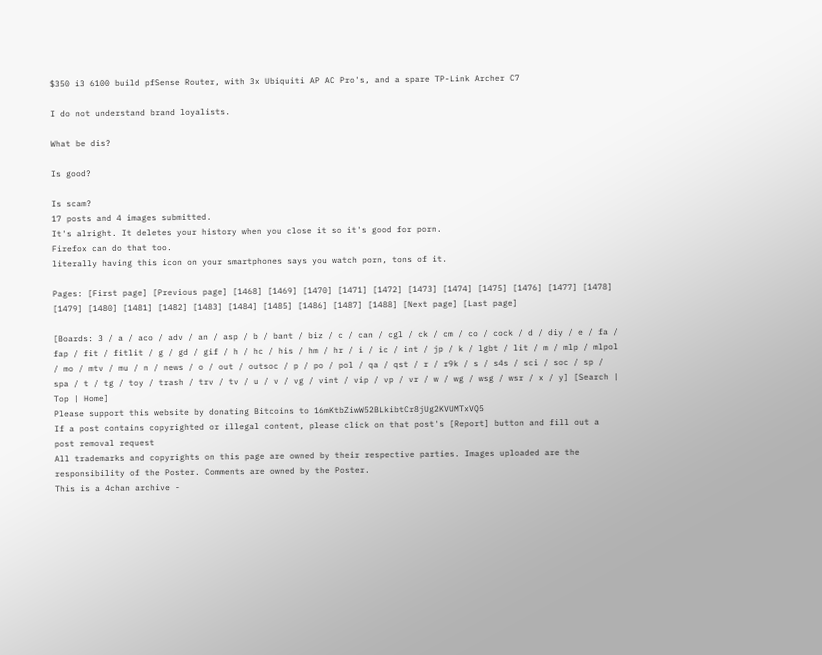$350 i3 6100 build pfSense Router, with 3x Ubiquiti AP AC Pro's, and a spare TP-Link Archer C7

I do not understand brand loyalists.

What be dis?

Is good?

Is scam?
17 posts and 4 images submitted.
It's alright. It deletes your history when you close it so it's good for porn.
Firefox can do that too.
literally having this icon on your smartphones says you watch porn, tons of it.

Pages: [First page] [Previous page] [1468] [1469] [1470] [1471] [1472] [1473] [1474] [1475] [1476] [1477] [1478] [1479] [1480] [1481] [1482] [1483] [1484] [1485] [1486] [1487] [1488] [Next page] [Last page]

[Boards: 3 / a / aco / adv / an / asp / b / bant / biz / c / can / cgl / ck / cm / co / cock / d / diy / e / fa / fap / fit / fitlit / g / gd / gif / h / hc / his / hm / hr / i / ic / int / jp / k / lgbt / lit / m / mlp / mlpol / mo / mtv / mu / n / news / o / out / outsoc / p / po / pol / qa / qst / r / r9k / s / s4s / sci / soc / sp / spa / t / tg / toy / trash / trv / tv / u / v / vg / vint / vip / vp / vr / w / wg / wsg / wsr / x / y] [Search | Top | Home]
Please support this website by donating Bitcoins to 16mKtbZiwW52BLkibtCr8jUg2KVUMTxVQ5
If a post contains copyrighted or illegal content, please click on that post's [Report] button and fill out a post removal request
All trademarks and copyrights on this page are owned by their respective parties. Images uploaded are the responsibility of the Poster. Comments are owned by the Poster.
This is a 4chan archive -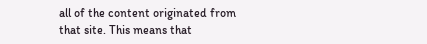all of the content originated from that site. This means that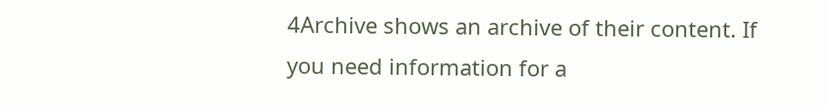4Archive shows an archive of their content. If you need information for a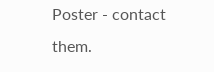Poster - contact them.